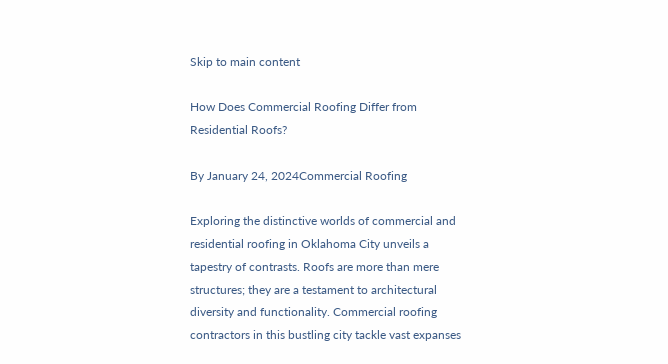Skip to main content

How Does Commercial Roofing Differ from Residential Roofs?

By January 24, 2024Commercial Roofing

Exploring the distinctive worlds of commercial and residential roofing in Oklahoma City unveils a tapestry of contrasts. Roofs are more than mere structures; they are a testament to architectural diversity and functionality. Commercial roofing contractors in this bustling city tackle vast expanses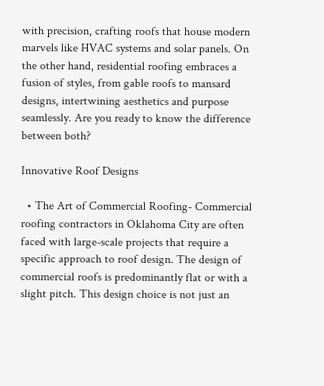with precision, crafting roofs that house modern marvels like HVAC systems and solar panels. On the other hand, residential roofing embraces a fusion of styles, from gable roofs to mansard designs, intertwining aesthetics and purpose seamlessly. Are you ready to know the difference between both?

Innovative Roof Designs

  • The Art of Commercial Roofing- Commercial roofing contractors in Oklahoma City are often faced with large-scale projects that require a specific approach to roof design. The design of commercial roofs is predominantly flat or with a slight pitch. This design choice is not just an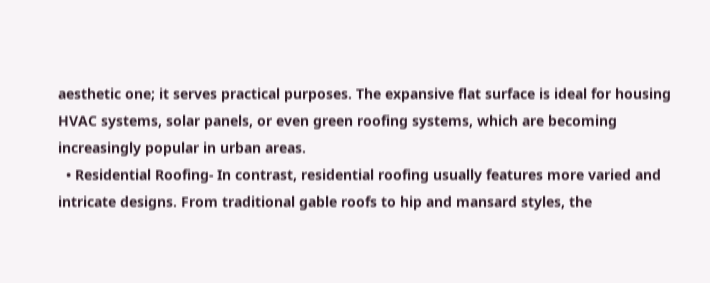aesthetic one; it serves practical purposes. The expansive flat surface is ideal for housing HVAC systems, solar panels, or even green roofing systems, which are becoming increasingly popular in urban areas.
  • Residential Roofing- In contrast, residential roofing usually features more varied and intricate designs. From traditional gable roofs to hip and mansard styles, the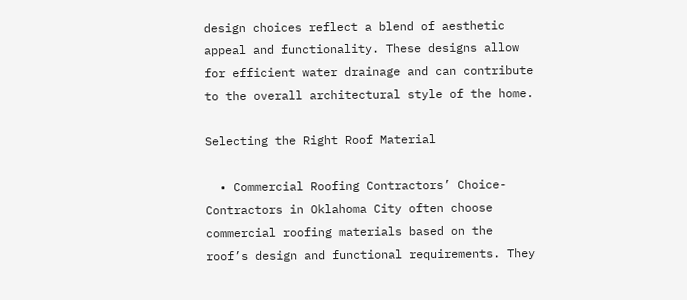design choices reflect a blend of aesthetic appeal and functionality. These designs allow for efficient water drainage and can contribute to the overall architectural style of the home.

Selecting the Right Roof Material

  • Commercial Roofing Contractors’ Choice- Contractors in Oklahoma City often choose commercial roofing materials based on the roof’s design and functional requirements. They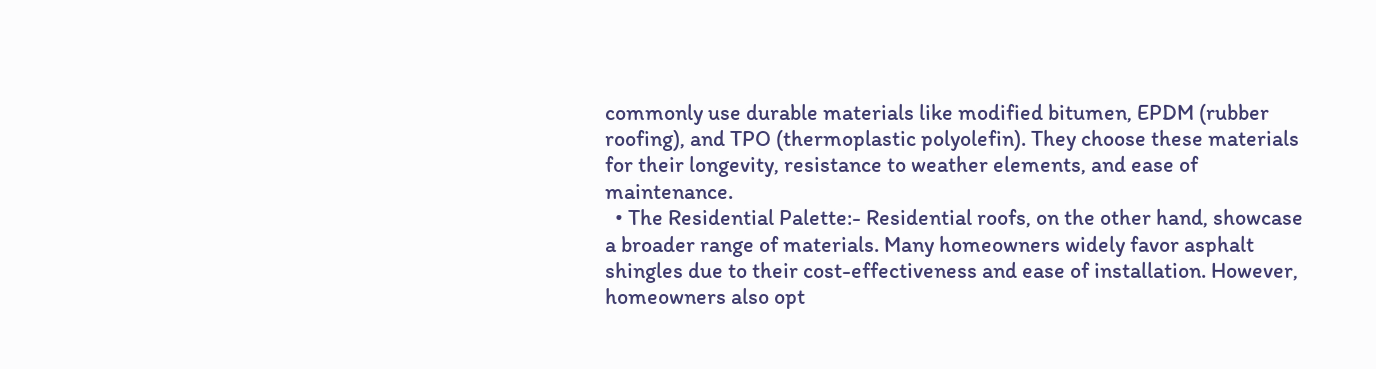commonly use durable materials like modified bitumen, EPDM (rubber roofing), and TPO (thermoplastic polyolefin). They choose these materials for their longevity, resistance to weather elements, and ease of maintenance.
  • The Residential Palette:- Residential roofs, on the other hand, showcase a broader range of materials. Many homeowners widely favor asphalt shingles due to their cost-effectiveness and ease of installation. However, homeowners also opt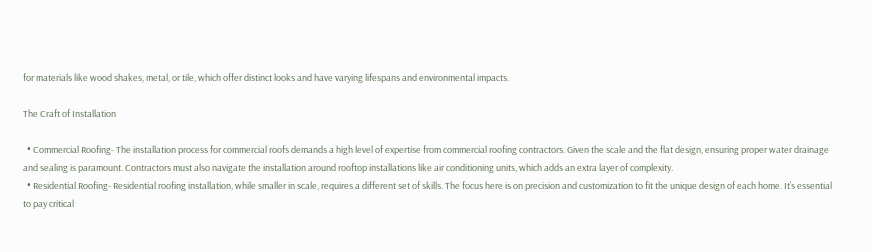for materials like wood shakes, metal, or tile, which offer distinct looks and have varying lifespans and environmental impacts.

The Craft of Installation

  • Commercial Roofing- The installation process for commercial roofs demands a high level of expertise from commercial roofing contractors. Given the scale and the flat design, ensuring proper water drainage and sealing is paramount. Contractors must also navigate the installation around rooftop installations like air conditioning units, which adds an extra layer of complexity.
  • Residential Roofing- Residential roofing installation, while smaller in scale, requires a different set of skills. The focus here is on precision and customization to fit the unique design of each home. It’s essential to pay critical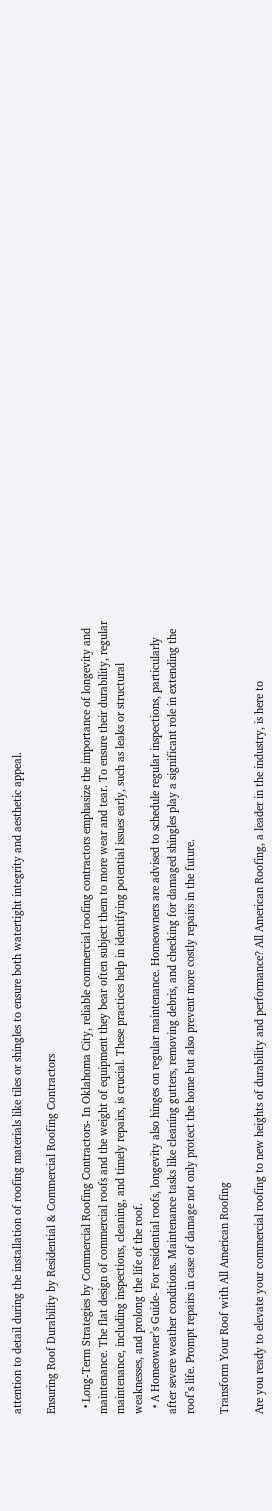attention to detail during the installation of roofing materials like tiles or shingles to ensure both watertight integrity and aesthetic appeal.

Ensuring Roof Durability by Residential & Commercial Roofing Contractors

  • Long-Term Strategies by Commercial Roofing Contractors- In Oklahoma City, reliable commercial roofing contractors emphasize the importance of longevity and maintenance. The flat design of commercial roofs and the weight of equipment they bear often subject them to more wear and tear. To ensure their durability, regular maintenance, including inspections, cleaning, and timely repairs, is crucial. These practices help in identifying potential issues early, such as leaks or structural weaknesses, and prolong the life of the roof.
  • A Homeowner’s Guide- For residential roofs, longevity also hinges on regular maintenance. Homeowners are advised to schedule regular inspections, particularly after severe weather conditions. Maintenance tasks like cleaning gutters, removing debris, and checking for damaged shingles play a significant role in extending the roof’s life. Prompt repairs in case of damage not only protect the home but also prevent more costly repairs in the future.

Transform Your Roof with All American Roofing

Are you ready to elevate your commercial roofing to new heights of durability and performance? All American Roofing, a leader in the industry, is here to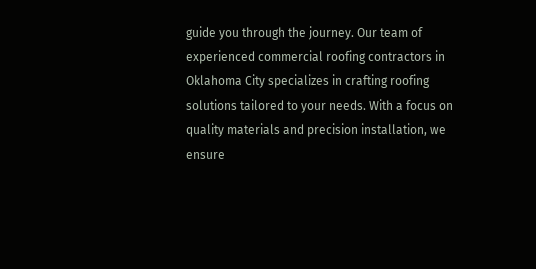guide you through the journey. Our team of experienced commercial roofing contractors in Oklahoma City specializes in crafting roofing solutions tailored to your needs. With a focus on quality materials and precision installation, we ensure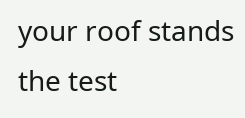your roof stands the test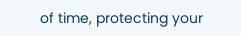of time, protecting your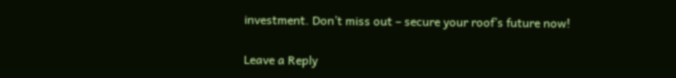investment. Don’t miss out – secure your roof’s future now!

Leave a Reply